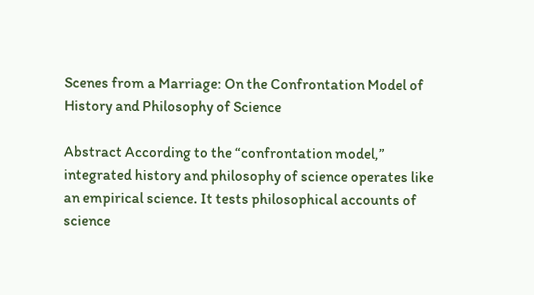Scenes from a Marriage: On the Confrontation Model of History and Philosophy of Science

Abstract According to the “confrontation model,” integrated history and philosophy of science operates like an empirical science. It tests philosophical accounts of science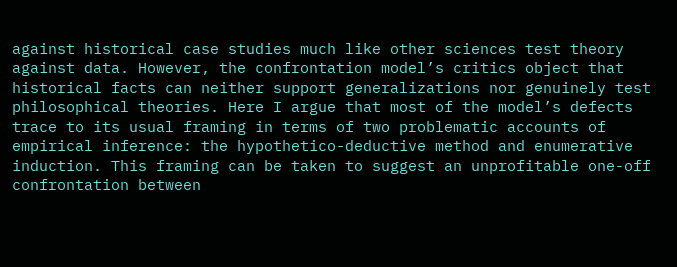against historical case studies much like other sciences test theory against data. However, the confrontation model’s critics object that historical facts can neither support generalizations nor genuinely test philosophical theories. Here I argue that most of the model’s defects trace to its usual framing in terms of two problematic accounts of empirical inference: the hypothetico-deductive method and enumerative induction. This framing can be taken to suggest an unprofitable one-off confrontation between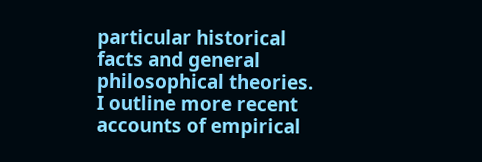particular historical facts and general philosophical theories. I outline more recent accounts of empirical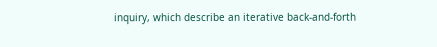inquiry, which describe an iterative back-and-forth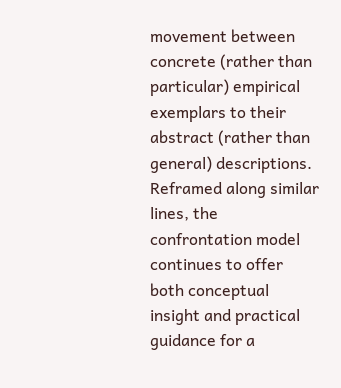movement between concrete (rather than particular) empirical exemplars to their abstract (rather than general) descriptions. Reframed along similar lines, the confrontation model continues to offer both conceptual insight and practical guidance for a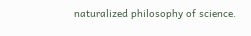naturalized philosophy of science.